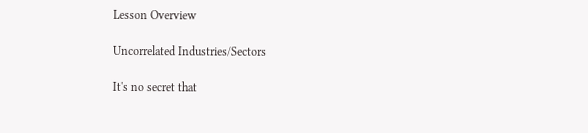Lesson Overview

Uncorrelated Industries/Sectors

It's no secret that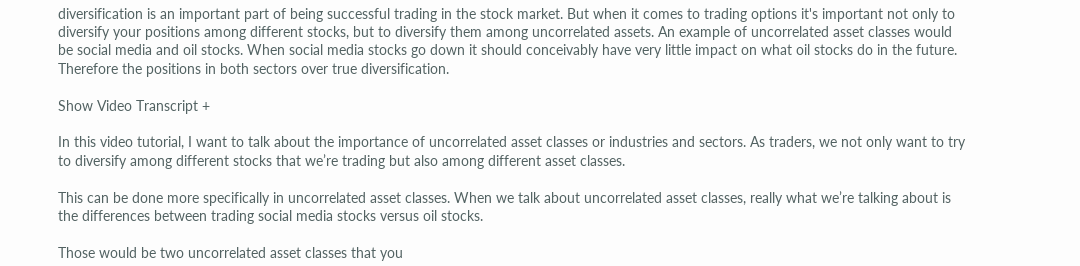diversification is an important part of being successful trading in the stock market. But when it comes to trading options it's important not only to diversify your positions among different stocks, but to diversify them among uncorrelated assets. An example of uncorrelated asset classes would be social media and oil stocks. When social media stocks go down it should conceivably have very little impact on what oil stocks do in the future. Therefore the positions in both sectors over true diversification.

Show Video Transcript +

In this video tutorial, I want to talk about the importance of uncorrelated asset classes or industries and sectors. As traders, we not only want to try to diversify among different stocks that we’re trading but also among different asset classes.

This can be done more specifically in uncorrelated asset classes. When we talk about uncorrelated asset classes, really what we’re talking about is the differences between trading social media stocks versus oil stocks.

Those would be two uncorrelated asset classes that you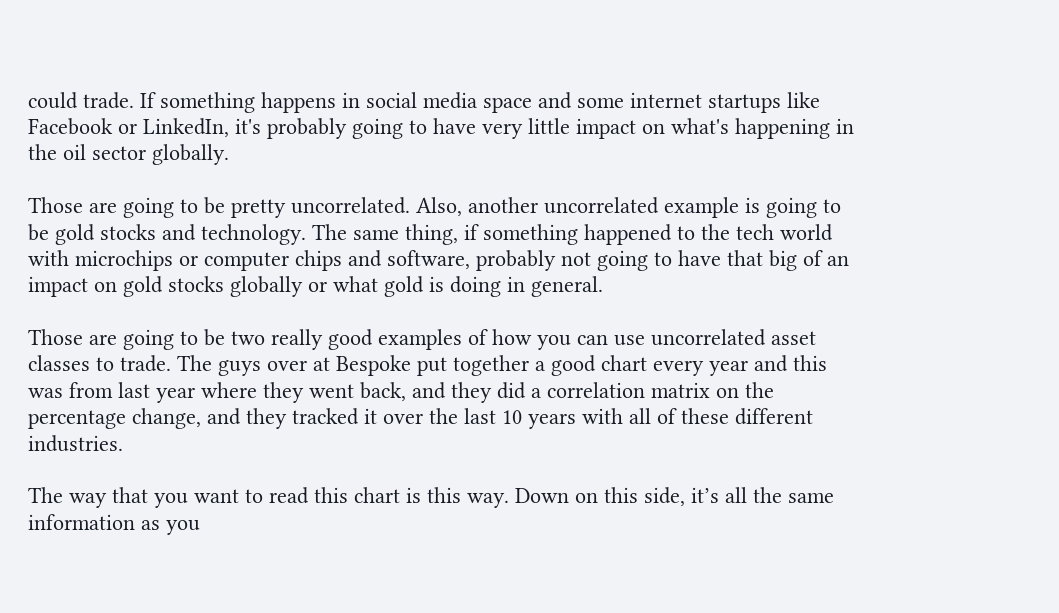could trade. If something happens in social media space and some internet startups like Facebook or LinkedIn, it's probably going to have very little impact on what's happening in the oil sector globally.

Those are going to be pretty uncorrelated. Also, another uncorrelated example is going to be gold stocks and technology. The same thing, if something happened to the tech world with microchips or computer chips and software, probably not going to have that big of an impact on gold stocks globally or what gold is doing in general.

Those are going to be two really good examples of how you can use uncorrelated asset classes to trade. The guys over at Bespoke put together a good chart every year and this was from last year where they went back, and they did a correlation matrix on the percentage change, and they tracked it over the last 10 years with all of these different industries.

The way that you want to read this chart is this way. Down on this side, it’s all the same information as you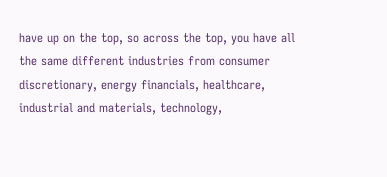have up on the top, so across the top, you have all the same different industries from consumer discretionary, energy financials, healthcare, industrial and materials, technology,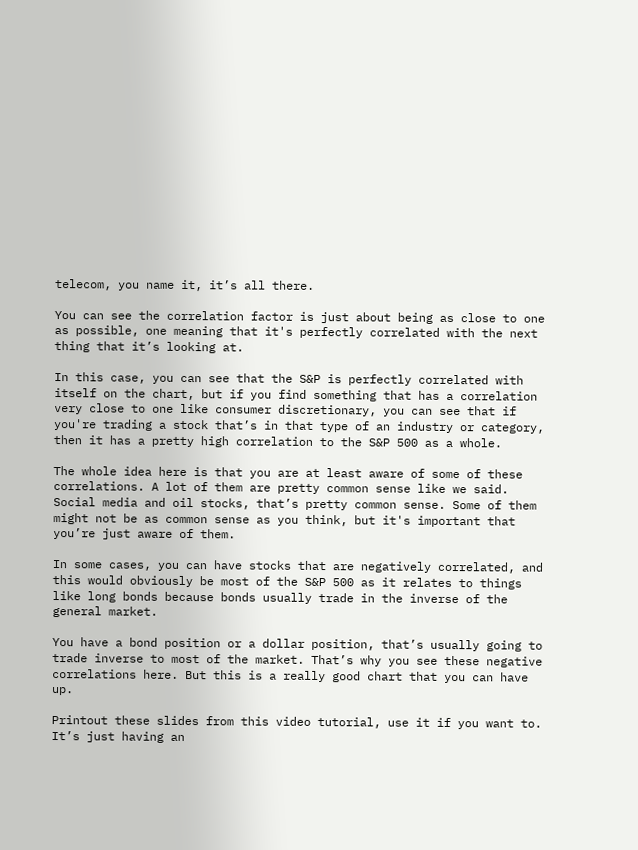telecom, you name it, it’s all there.

You can see the correlation factor is just about being as close to one as possible, one meaning that it's perfectly correlated with the next thing that it’s looking at.

In this case, you can see that the S&P is perfectly correlated with itself on the chart, but if you find something that has a correlation very close to one like consumer discretionary, you can see that if you're trading a stock that’s in that type of an industry or category, then it has a pretty high correlation to the S&P 500 as a whole.

The whole idea here is that you are at least aware of some of these correlations. A lot of them are pretty common sense like we said. Social media and oil stocks, that’s pretty common sense. Some of them might not be as common sense as you think, but it's important that you’re just aware of them.

In some cases, you can have stocks that are negatively correlated, and this would obviously be most of the S&P 500 as it relates to things like long bonds because bonds usually trade in the inverse of the general market.

You have a bond position or a dollar position, that’s usually going to trade inverse to most of the market. That’s why you see these negative correlations here. But this is a really good chart that you can have up.

Printout these slides from this video tutorial, use it if you want to. It’s just having an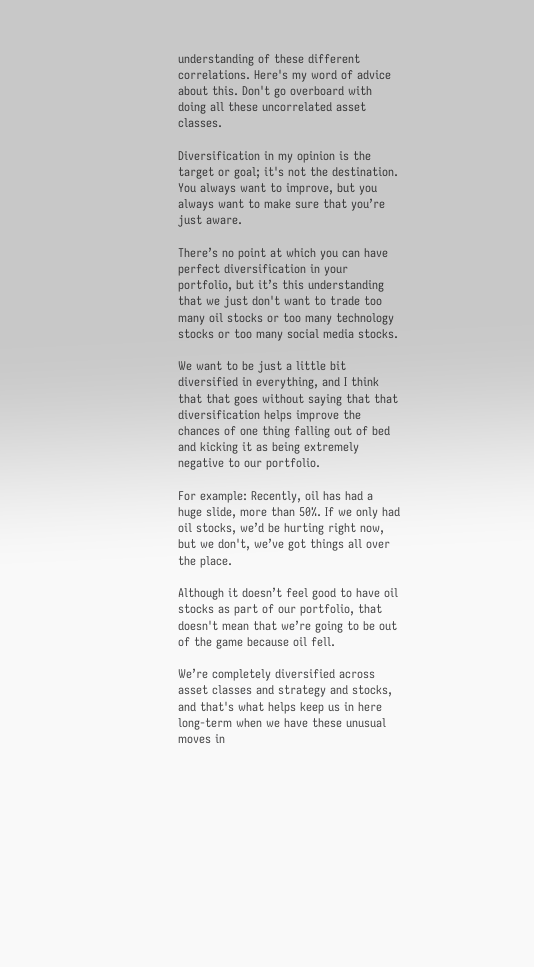understanding of these different correlations. Here's my word of advice about this. Don't go overboard with doing all these uncorrelated asset classes.

Diversification in my opinion is the target or goal; it's not the destination. You always want to improve, but you always want to make sure that you’re just aware.

There’s no point at which you can have perfect diversification in your portfolio, but it’s this understanding that we just don't want to trade too many oil stocks or too many technology stocks or too many social media stocks.

We want to be just a little bit diversified in everything, and I think that that goes without saying that that diversification helps improve the chances of one thing falling out of bed and kicking it as being extremely negative to our portfolio.

For example: Recently, oil has had a huge slide, more than 50%. If we only had oil stocks, we’d be hurting right now, but we don't, we’ve got things all over the place.

Although it doesn’t feel good to have oil stocks as part of our portfolio, that doesn't mean that we’re going to be out of the game because oil fell.

We’re completely diversified across asset classes and strategy and stocks, and that's what helps keep us in here long-term when we have these unusual moves in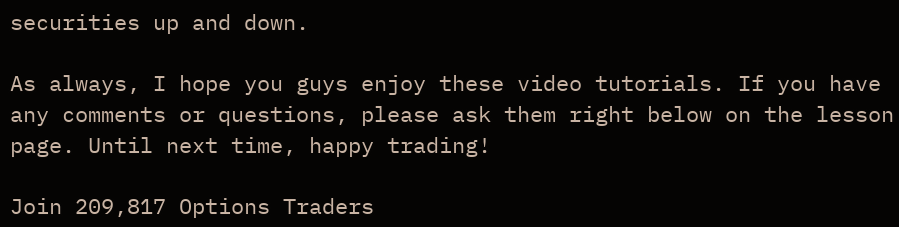securities up and down.

As always, I hope you guys enjoy these video tutorials. If you have any comments or questions, please ask them right below on the lesson page. Until next time, happy trading!

Join 209,817 Options Traders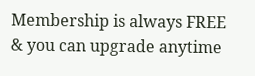Membership is always FREE & you can upgrade anytime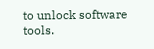to unlock software tools.